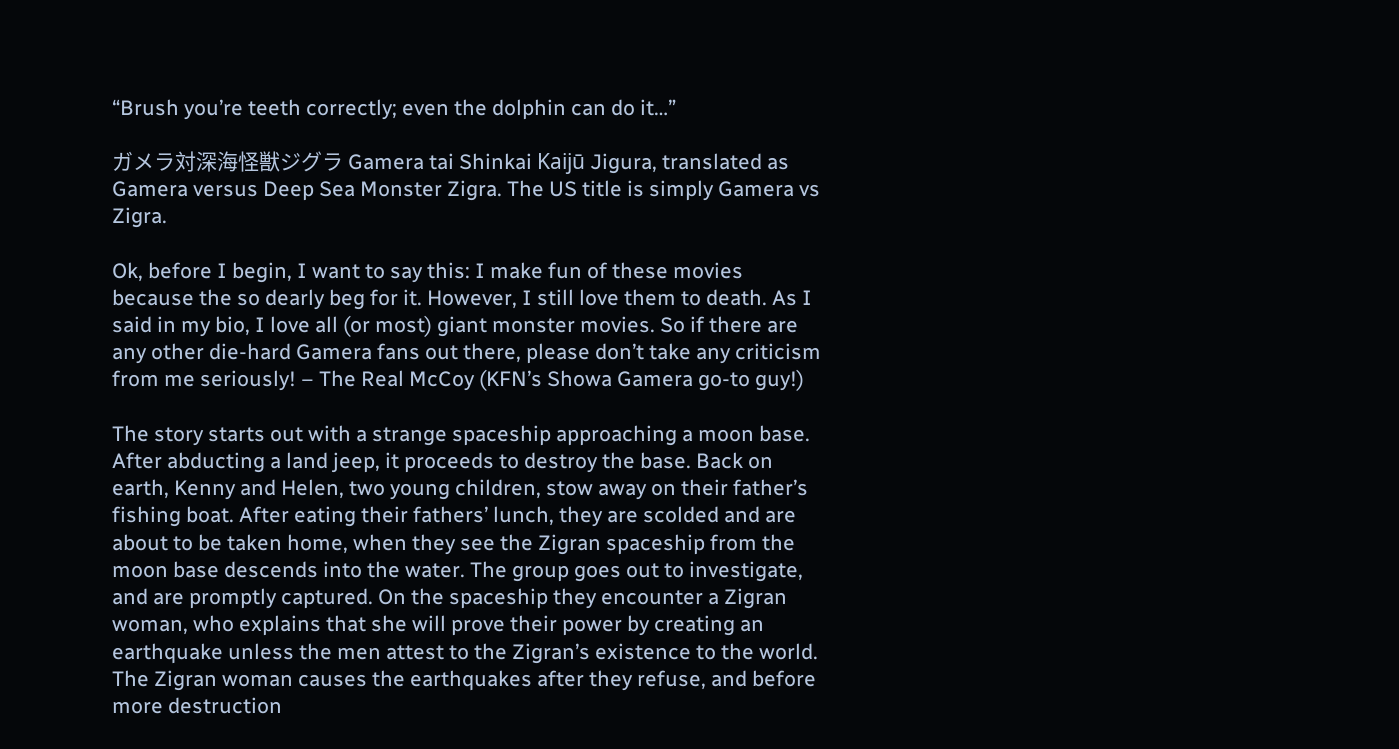“Brush you’re teeth correctly; even the dolphin can do it…”

ガメラ対深海怪獣ジグラ Gamera tai Shinkai Kaijū Jigura, translated as Gamera versus Deep Sea Monster Zigra. The US title is simply Gamera vs Zigra.

Ok, before I begin, I want to say this: I make fun of these movies because the so dearly beg for it. However, I still love them to death. As I said in my bio, I love all (or most) giant monster movies. So if there are any other die-hard Gamera fans out there, please don’t take any criticism from me seriously! – The Real McCoy (KFN’s Showa Gamera go-to guy!)

The story starts out with a strange spaceship approaching a moon base. After abducting a land jeep, it proceeds to destroy the base. Back on earth, Kenny and Helen, two young children, stow away on their father’s fishing boat. After eating their fathers’ lunch, they are scolded and are about to be taken home, when they see the Zigran spaceship from the moon base descends into the water. The group goes out to investigate, and are promptly captured. On the spaceship they encounter a Zigran woman, who explains that she will prove their power by creating an earthquake unless the men attest to the Zigran’s existence to the world. The Zigran woman causes the earthquakes after they refuse, and before more destruction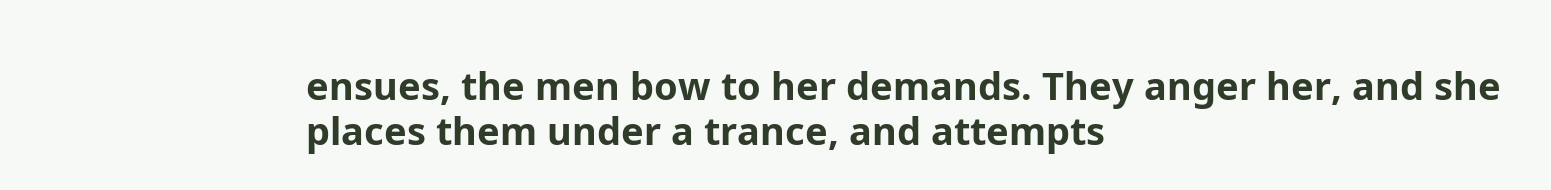ensues, the men bow to her demands. They anger her, and she places them under a trance, and attempts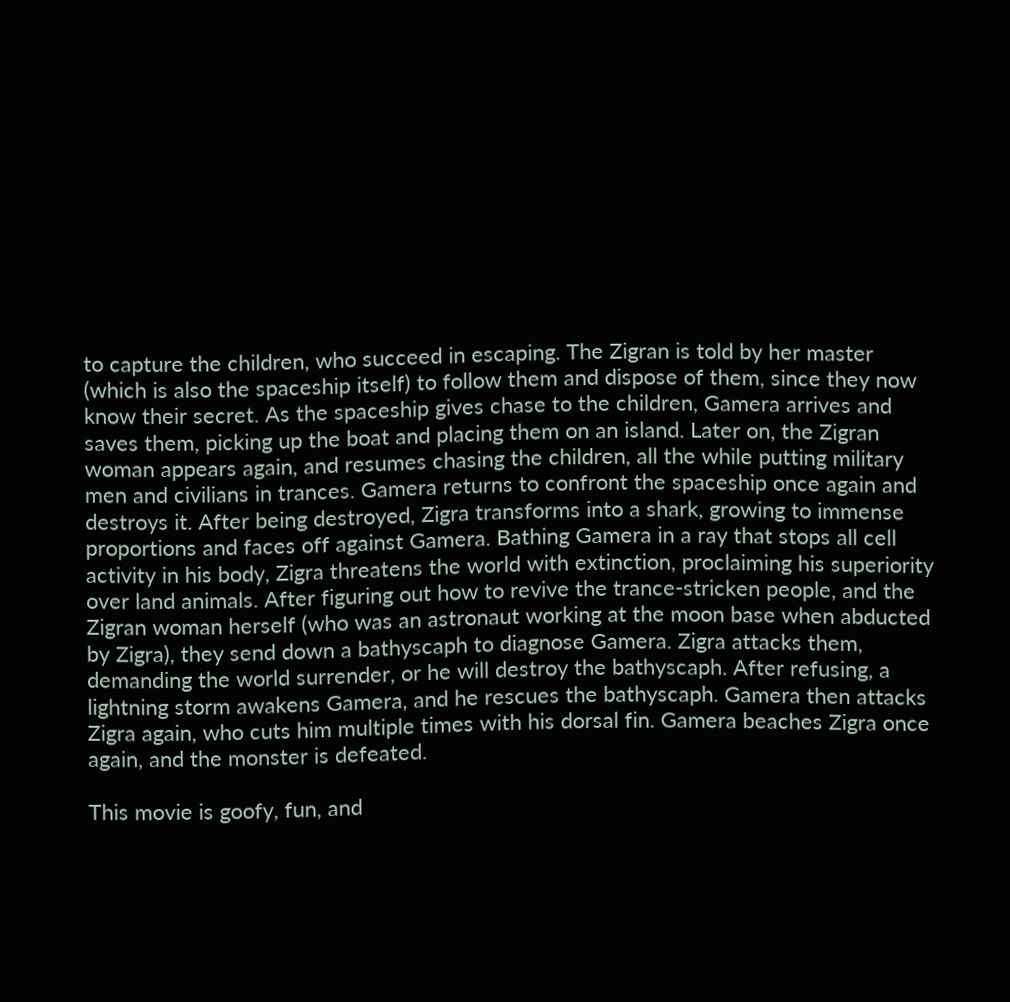to capture the children, who succeed in escaping. The Zigran is told by her master (which is also the spaceship itself) to follow them and dispose of them, since they now know their secret. As the spaceship gives chase to the children, Gamera arrives and saves them, picking up the boat and placing them on an island. Later on, the Zigran woman appears again, and resumes chasing the children, all the while putting military men and civilians in trances. Gamera returns to confront the spaceship once again and destroys it. After being destroyed, Zigra transforms into a shark, growing to immense proportions and faces off against Gamera. Bathing Gamera in a ray that stops all cell activity in his body, Zigra threatens the world with extinction, proclaiming his superiority over land animals. After figuring out how to revive the trance-stricken people, and the Zigran woman herself (who was an astronaut working at the moon base when abducted by Zigra), they send down a bathyscaph to diagnose Gamera. Zigra attacks them, demanding the world surrender, or he will destroy the bathyscaph. After refusing, a lightning storm awakens Gamera, and he rescues the bathyscaph. Gamera then attacks Zigra again, who cuts him multiple times with his dorsal fin. Gamera beaches Zigra once again, and the monster is defeated.

This movie is goofy, fun, and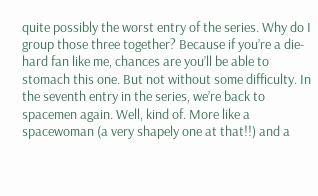quite possibly the worst entry of the series. Why do I group those three together? Because if you’re a die-hard fan like me, chances are you’ll be able to stomach this one. But not without some difficulty. In the seventh entry in the series, we’re back to spacemen again. Well, kind of. More like a spacewoman (a very shapely one at that!!) and a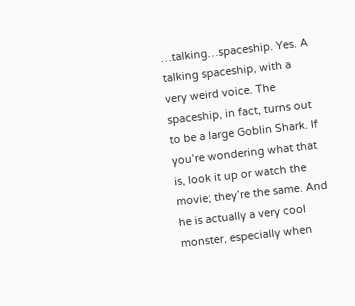…talking…spaceship. Yes. A talking spaceship, with a very weird voice. The spaceship, in fact, turns out to be a large Goblin Shark. If you’re wondering what that is, look it up or watch the movie; they’re the same. And he is actually a very cool monster, especially when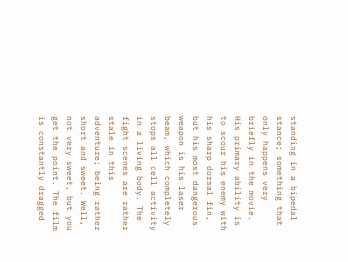standing in a bipedal stance; something that only happens very briefly in the movie. His primary ability is to scour his enemy with his sharp dorsal fin, but his most dangerous weapon is his laser beam, which completely stops all cell activity in a living body. The fight scenes are rather stale in this adventure; being rather short and sweet. Well, not very sweet, but you get the point. The film is constantly dragged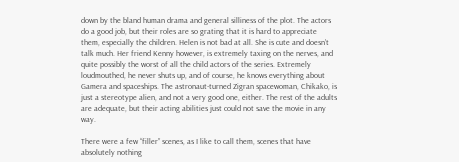down by the bland human drama and general silliness of the plot. The actors do a good job, but their roles are so grating that it is hard to appreciate them, especially the children. Helen is not bad at all. She is cute and doesn’t talk much. Her friend Kenny however, is extremely taxing on the nerves, and quite possibly the worst of all the child actors of the series. Extremely loudmouthed, he never shuts up, and of course, he knows everything about Gamera and spaceships. The astronaut-turned Zigran spacewoman, Chikako, is just a stereotype alien, and not a very good one, either. The rest of the adults are adequate, but their acting abilities just could not save the movie in any way.

There were a few “filler” scenes, as I like to call them, scenes that have absolutely nothing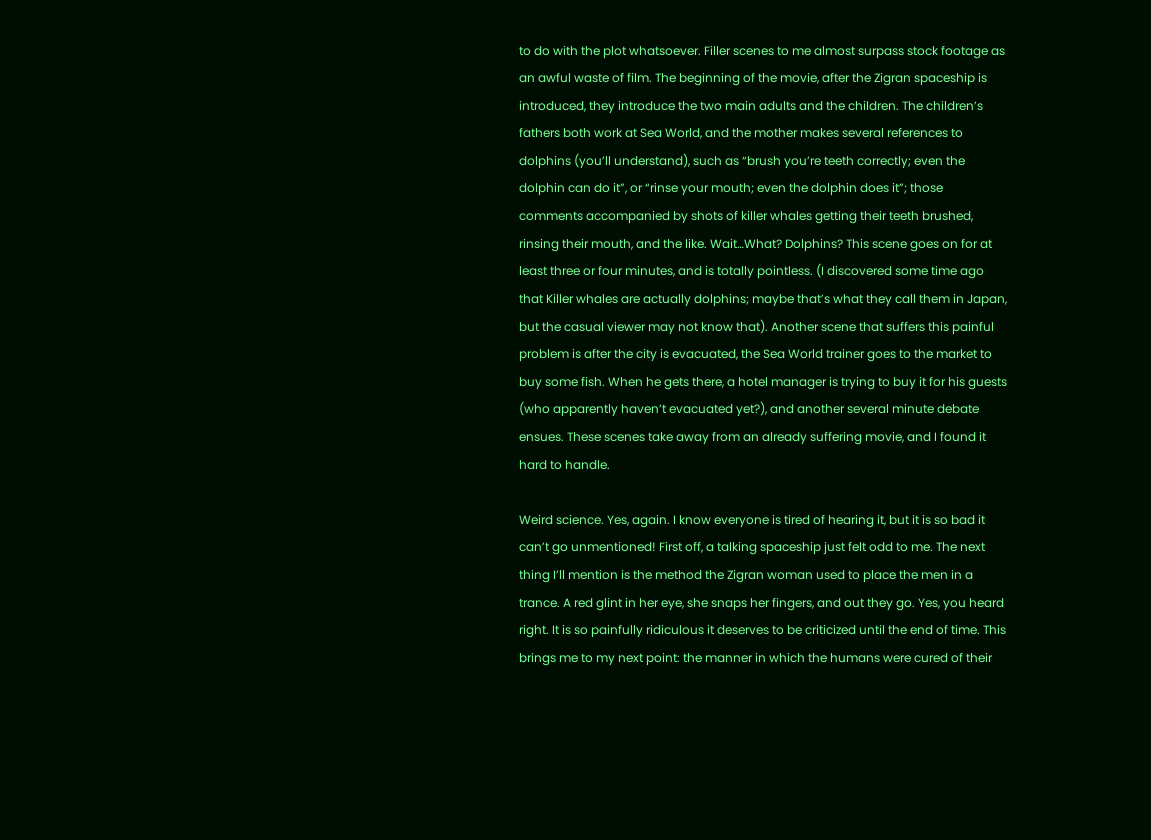to do with the plot whatsoever. Filler scenes to me almost surpass stock footage as an awful waste of film. The beginning of the movie, after the Zigran spaceship is introduced, they introduce the two main adults and the children. The children’s fathers both work at Sea World, and the mother makes several references to dolphins (you’ll understand), such as “brush you’re teeth correctly; even the dolphin can do it”, or “rinse your mouth; even the dolphin does it”; those comments accompanied by shots of killer whales getting their teeth brushed, rinsing their mouth, and the like. Wait…What? Dolphins? This scene goes on for at least three or four minutes, and is totally pointless. (I discovered some time ago that Killer whales are actually dolphins; maybe that’s what they call them in Japan, but the casual viewer may not know that). Another scene that suffers this painful problem is after the city is evacuated, the Sea World trainer goes to the market to buy some fish. When he gets there, a hotel manager is trying to buy it for his guests (who apparently haven’t evacuated yet?), and another several minute debate ensues. These scenes take away from an already suffering movie, and I found it hard to handle.

Weird science. Yes, again. I know everyone is tired of hearing it, but it is so bad it can’t go unmentioned! First off, a talking spaceship just felt odd to me. The next thing I’ll mention is the method the Zigran woman used to place the men in a trance. A red glint in her eye, she snaps her fingers, and out they go. Yes, you heard right. It is so painfully ridiculous it deserves to be criticized until the end of time. This brings me to my next point: the manner in which the humans were cured of their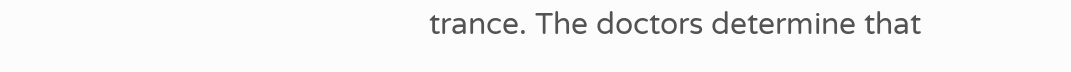trance. The doctors determine that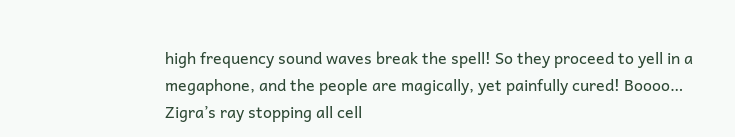high frequency sound waves break the spell! So they proceed to yell in a megaphone, and the people are magically, yet painfully cured! Boooo… Zigra’s ray stopping all cell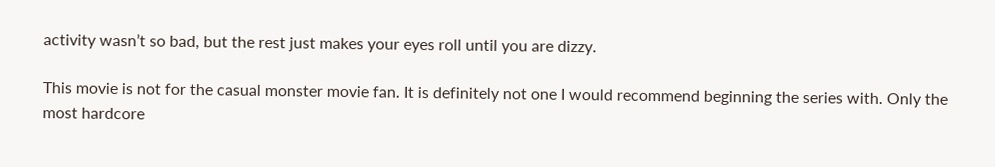activity wasn’t so bad, but the rest just makes your eyes roll until you are dizzy.

This movie is not for the casual monster movie fan. It is definitely not one I would recommend beginning the series with. Only the most hardcore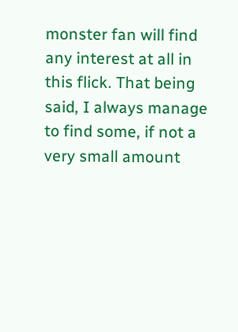monster fan will find any interest at all in this flick. That being said, I always manage to find some, if not a very small amount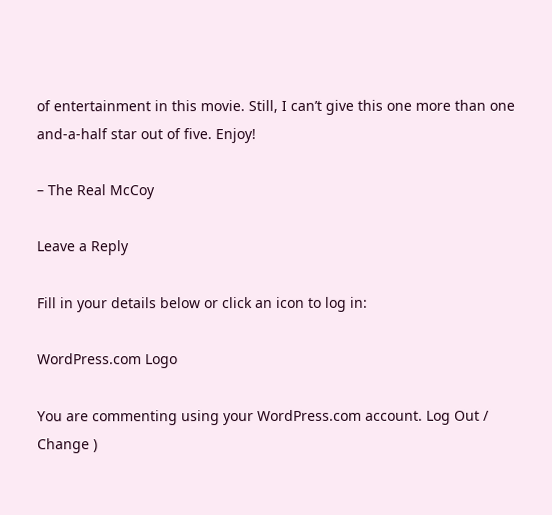of entertainment in this movie. Still, I can’t give this one more than one and-a-half star out of five. Enjoy!

– The Real McCoy

Leave a Reply

Fill in your details below or click an icon to log in:

WordPress.com Logo

You are commenting using your WordPress.com account. Log Out /  Change )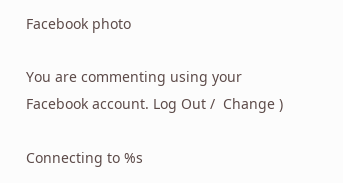Facebook photo

You are commenting using your Facebook account. Log Out /  Change )

Connecting to %s